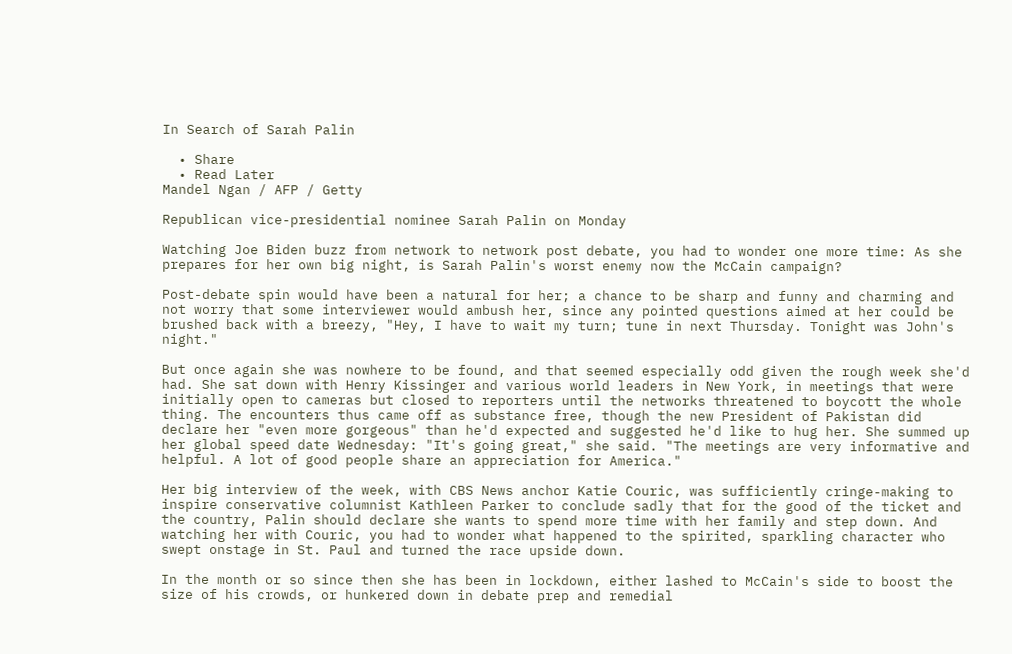In Search of Sarah Palin

  • Share
  • Read Later
Mandel Ngan / AFP / Getty

Republican vice-presidential nominee Sarah Palin on Monday

Watching Joe Biden buzz from network to network post debate, you had to wonder one more time: As she prepares for her own big night, is Sarah Palin's worst enemy now the McCain campaign?

Post-debate spin would have been a natural for her; a chance to be sharp and funny and charming and not worry that some interviewer would ambush her, since any pointed questions aimed at her could be brushed back with a breezy, "Hey, I have to wait my turn; tune in next Thursday. Tonight was John's night."

But once again she was nowhere to be found, and that seemed especially odd given the rough week she'd had. She sat down with Henry Kissinger and various world leaders in New York, in meetings that were initially open to cameras but closed to reporters until the networks threatened to boycott the whole thing. The encounters thus came off as substance free, though the new President of Pakistan did declare her "even more gorgeous" than he'd expected and suggested he'd like to hug her. She summed up her global speed date Wednesday: "It's going great," she said. "The meetings are very informative and helpful. A lot of good people share an appreciation for America."

Her big interview of the week, with CBS News anchor Katie Couric, was sufficiently cringe-making to inspire conservative columnist Kathleen Parker to conclude sadly that for the good of the ticket and the country, Palin should declare she wants to spend more time with her family and step down. And watching her with Couric, you had to wonder what happened to the spirited, sparkling character who swept onstage in St. Paul and turned the race upside down.

In the month or so since then she has been in lockdown, either lashed to McCain's side to boost the size of his crowds, or hunkered down in debate prep and remedial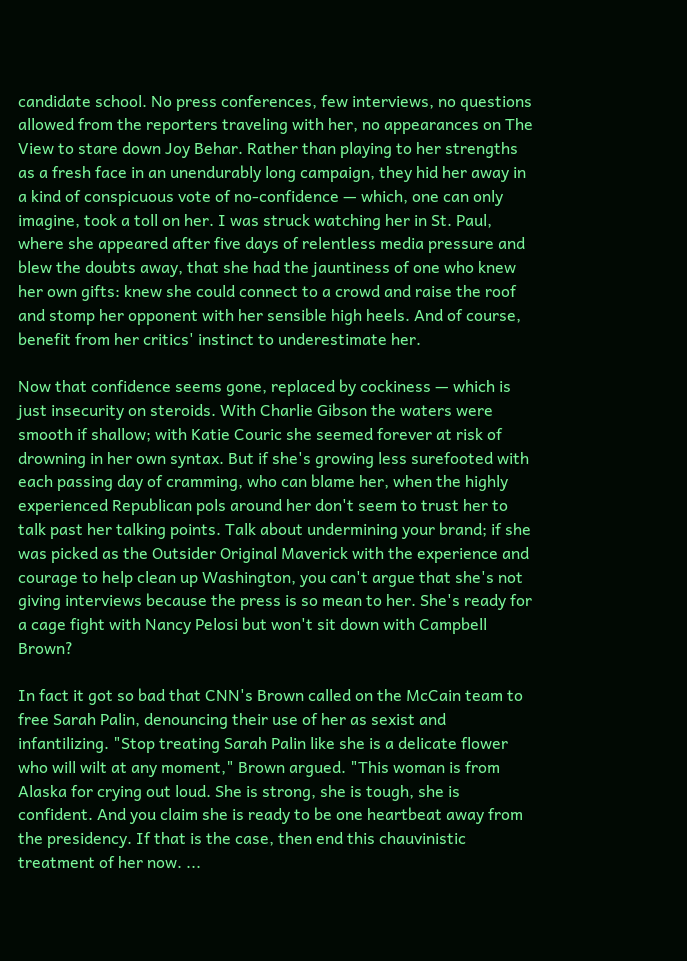candidate school. No press conferences, few interviews, no questions allowed from the reporters traveling with her, no appearances on The View to stare down Joy Behar. Rather than playing to her strengths as a fresh face in an unendurably long campaign, they hid her away in a kind of conspicuous vote of no-confidence — which, one can only imagine, took a toll on her. I was struck watching her in St. Paul, where she appeared after five days of relentless media pressure and blew the doubts away, that she had the jauntiness of one who knew her own gifts: knew she could connect to a crowd and raise the roof and stomp her opponent with her sensible high heels. And of course, benefit from her critics' instinct to underestimate her.

Now that confidence seems gone, replaced by cockiness — which is just insecurity on steroids. With Charlie Gibson the waters were smooth if shallow; with Katie Couric she seemed forever at risk of drowning in her own syntax. But if she's growing less surefooted with each passing day of cramming, who can blame her, when the highly experienced Republican pols around her don't seem to trust her to talk past her talking points. Talk about undermining your brand; if she was picked as the Outsider Original Maverick with the experience and courage to help clean up Washington, you can't argue that she's not giving interviews because the press is so mean to her. She's ready for a cage fight with Nancy Pelosi but won't sit down with Campbell Brown?

In fact it got so bad that CNN's Brown called on the McCain team to free Sarah Palin, denouncing their use of her as sexist and infantilizing. "Stop treating Sarah Palin like she is a delicate flower who will wilt at any moment," Brown argued. "This woman is from Alaska for crying out loud. She is strong, she is tough, she is confident. And you claim she is ready to be one heartbeat away from the presidency. If that is the case, then end this chauvinistic treatment of her now. ...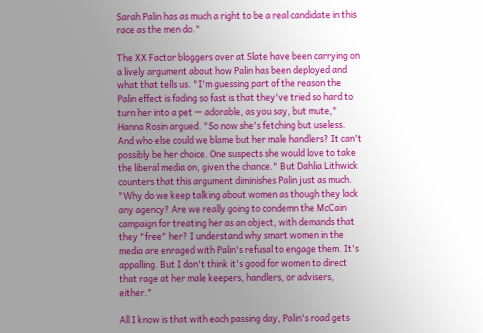Sarah Palin has as much a right to be a real candidate in this race as the men do."

The XX Factor bloggers over at Slate have been carrying on a lively argument about how Palin has been deployed and what that tells us. "I'm guessing part of the reason the Palin effect is fading so fast is that they've tried so hard to turn her into a pet — adorable, as you say, but mute," Hanna Rosin argued. "So now she's fetching but useless. And who else could we blame but her male handlers? It can't possibly be her choice. One suspects she would love to take the liberal media on, given the chance." But Dahlia Lithwick counters that this argument diminishes Palin just as much. "Why do we keep talking about women as though they lack any agency? Are we really going to condemn the McCain campaign for treating her as an object, with demands that they "free" her? I understand why smart women in the media are enraged with Palin's refusal to engage them. It's appalling. But I don't think it's good for women to direct that rage at her male keepers, handlers, or advisers, either."

All I know is that with each passing day, Palin's road gets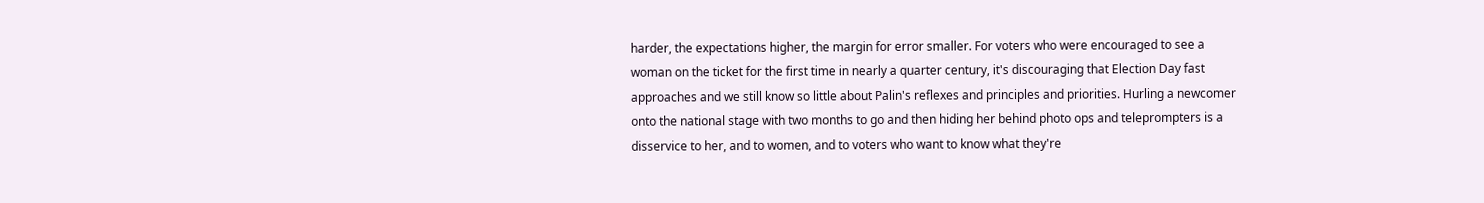harder, the expectations higher, the margin for error smaller. For voters who were encouraged to see a woman on the ticket for the first time in nearly a quarter century, it's discouraging that Election Day fast approaches and we still know so little about Palin's reflexes and principles and priorities. Hurling a newcomer onto the national stage with two months to go and then hiding her behind photo ops and teleprompters is a disservice to her, and to women, and to voters who want to know what they're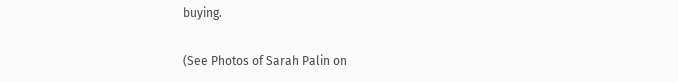buying.

(See Photos of Sarah Palin on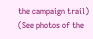the campaign trail)
(See photos of the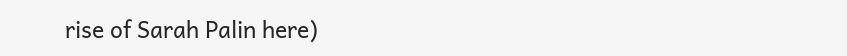rise of Sarah Palin here)